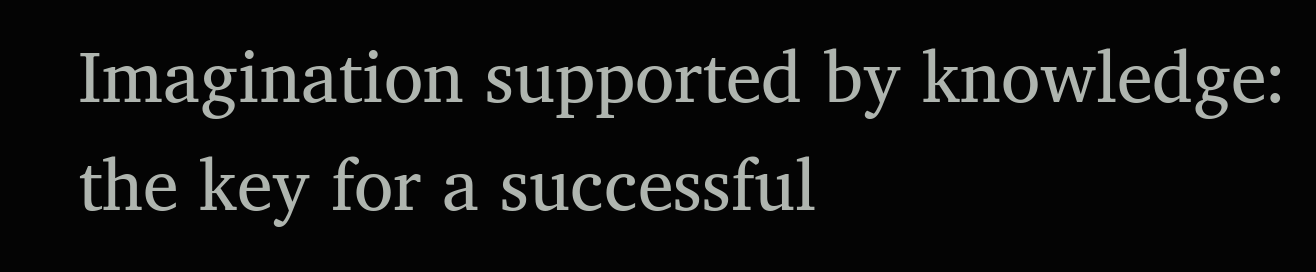Imagination supported by knowledge: the key for a successful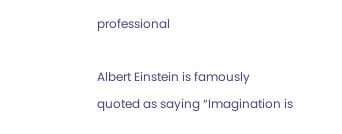professional

Albert Einstein is famously quoted as saying “Imagination is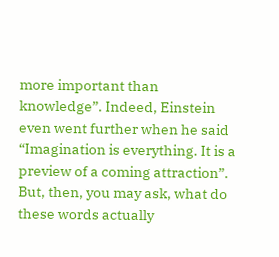more important than knowledge”. Indeed, Einstein even went further when he said “Imagination is everything. It is a preview of a coming attraction”. But, then, you may ask, what do these words actually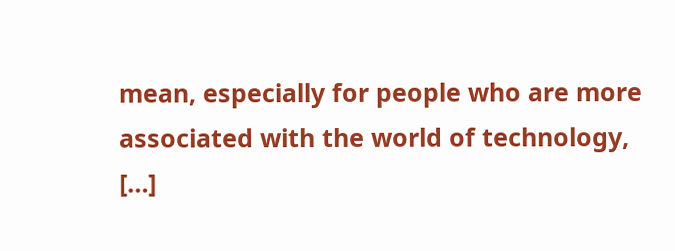mean, especially for people who are more associated with the world of technology, […]